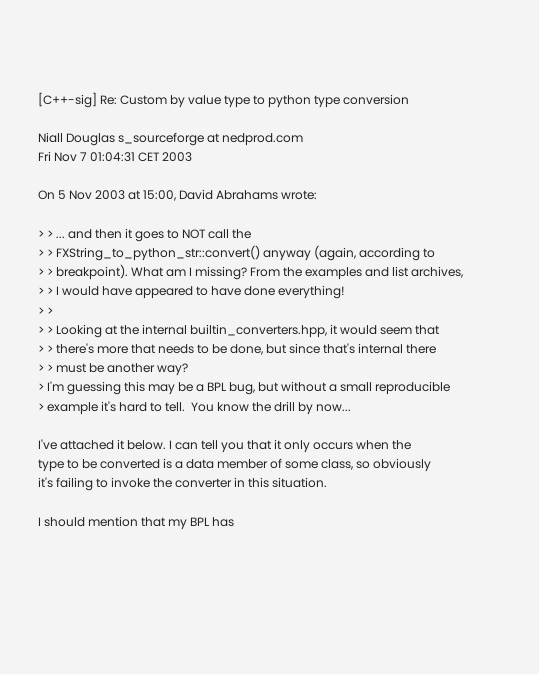[C++-sig] Re: Custom by value type to python type conversion

Niall Douglas s_sourceforge at nedprod.com
Fri Nov 7 01:04:31 CET 2003

On 5 Nov 2003 at 15:00, David Abrahams wrote:

> > ... and then it goes to NOT call the
> > FXString_to_python_str::convert() anyway (again, according to
> > breakpoint). What am I missing? From the examples and list archives,
> > I would have appeared to have done everything!
> >
> > Looking at the internal builtin_converters.hpp, it would seem that
> > there's more that needs to be done, but since that's internal there
> > must be another way?
> I'm guessing this may be a BPL bug, but without a small reproducible
> example it's hard to tell.  You know the drill by now...

I've attached it below. I can tell you that it only occurs when the
type to be converted is a data member of some class, so obviously
it's failing to invoke the converter in this situation.

I should mention that my BPL has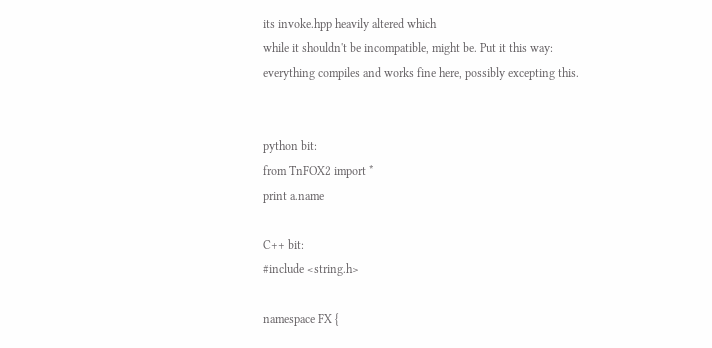its invoke.hpp heavily altered which
while it shouldn't be incompatible, might be. Put it this way:
everything compiles and works fine here, possibly excepting this.


python bit:
from TnFOX2 import *
print a.name

C++ bit:
#include <string.h>

namespace FX {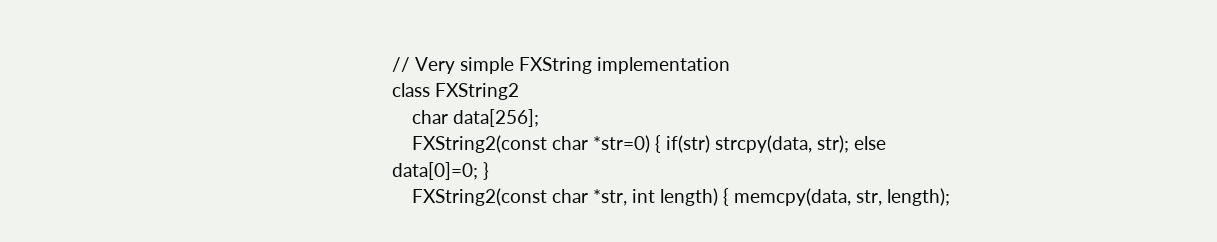// Very simple FXString implementation
class FXString2
    char data[256];
    FXString2(const char *str=0) { if(str) strcpy(data, str); else
data[0]=0; }
    FXString2(const char *str, int length) { memcpy(data, str, length);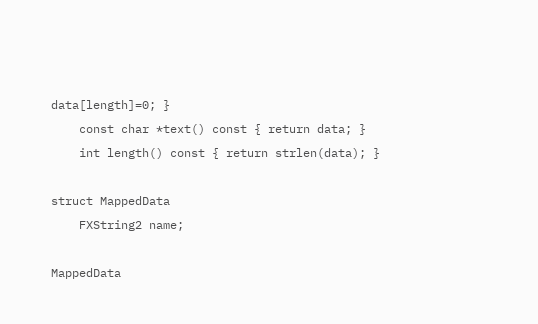data[length]=0; }
    const char *text() const { return data; }
    int length() const { return strlen(data); }

struct MappedData
    FXString2 name;

MappedData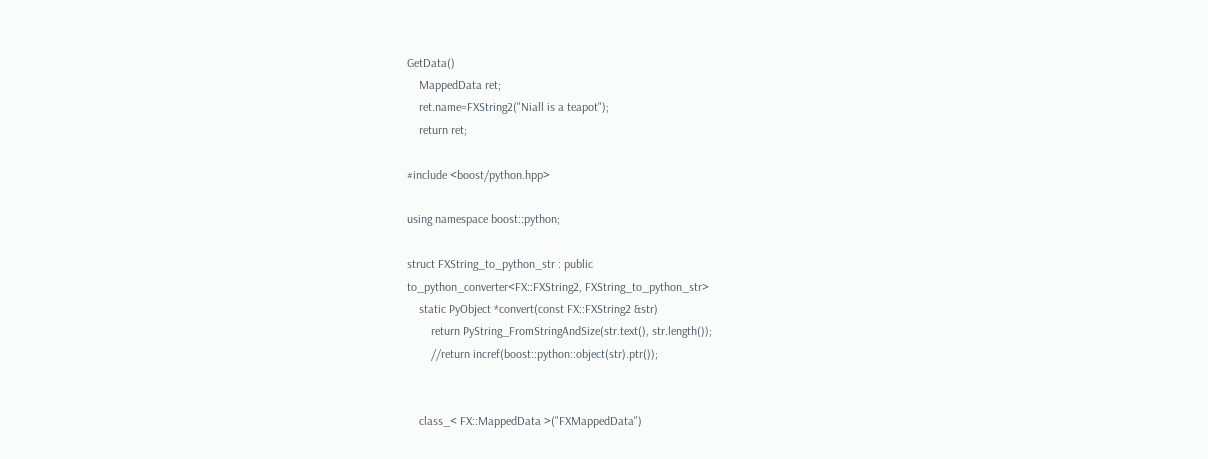GetData()
    MappedData ret;
    ret.name=FXString2("Niall is a teapot");
    return ret;

#include <boost/python.hpp>

using namespace boost::python;

struct FXString_to_python_str : public
to_python_converter<FX::FXString2, FXString_to_python_str>
    static PyObject *convert(const FX::FXString2 &str)
        return PyString_FromStringAndSize(str.text(), str.length());
        //return incref(boost::python::object(str).ptr());


    class_< FX::MappedData >("FXMappedData")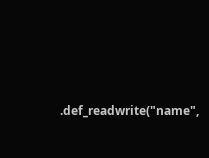.def_readwrite("name",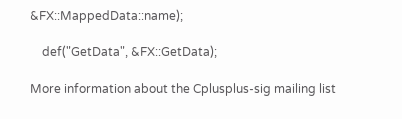&FX::MappedData::name);

    def("GetData", &FX::GetData);

More information about the Cplusplus-sig mailing list